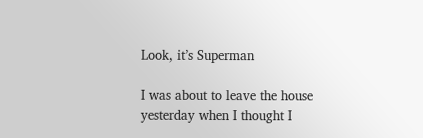Look, it’s Superman

I was about to leave the house yesterday when I thought I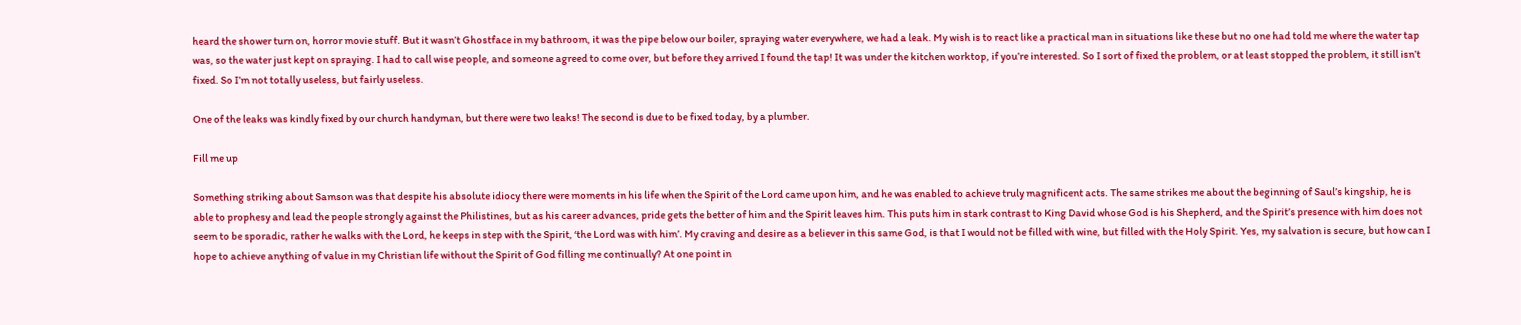heard the shower turn on, horror movie stuff. But it wasn’t Ghostface in my bathroom, it was the pipe below our boiler, spraying water everywhere, we had a leak. My wish is to react like a practical man in situations like these but no one had told me where the water tap was, so the water just kept on spraying. I had to call wise people, and someone agreed to come over, but before they arrived I found the tap! It was under the kitchen worktop, if you’re interested. So I sort of fixed the problem, or at least stopped the problem, it still isn’t fixed. So I’m not totally useless, but fairly useless.

One of the leaks was kindly fixed by our church handyman, but there were two leaks! The second is due to be fixed today, by a plumber.

Fill me up

Something striking about Samson was that despite his absolute idiocy there were moments in his life when the Spirit of the Lord came upon him, and he was enabled to achieve truly magnificent acts. The same strikes me about the beginning of Saul’s kingship, he is able to prophesy and lead the people strongly against the Philistines, but as his career advances, pride gets the better of him and the Spirit leaves him. This puts him in stark contrast to King David whose God is his Shepherd, and the Spirit’s presence with him does not seem to be sporadic, rather he walks with the Lord, he keeps in step with the Spirit, ‘the Lord was with him’. My craving and desire as a believer in this same God, is that I would not be filled with wine, but filled with the Holy Spirit. Yes, my salvation is secure, but how can I hope to achieve anything of value in my Christian life without the Spirit of God filling me continually? At one point in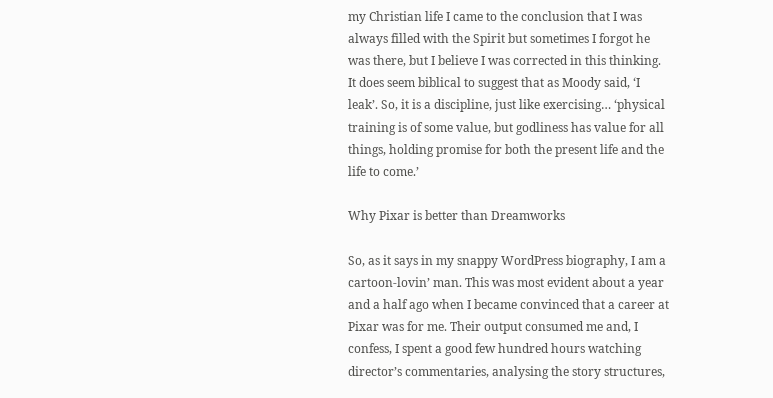my Christian life I came to the conclusion that I was always filled with the Spirit but sometimes I forgot he was there, but I believe I was corrected in this thinking. It does seem biblical to suggest that as Moody said, ‘I leak’. So, it is a discipline, just like exercising… ‘physical training is of some value, but godliness has value for all things, holding promise for both the present life and the life to come.’

Why Pixar is better than Dreamworks

So, as it says in my snappy WordPress biography, I am a cartoon-lovin’ man. This was most evident about a year and a half ago when I became convinced that a career at Pixar was for me. Their output consumed me and, I confess, I spent a good few hundred hours watching director’s commentaries, analysing the story structures,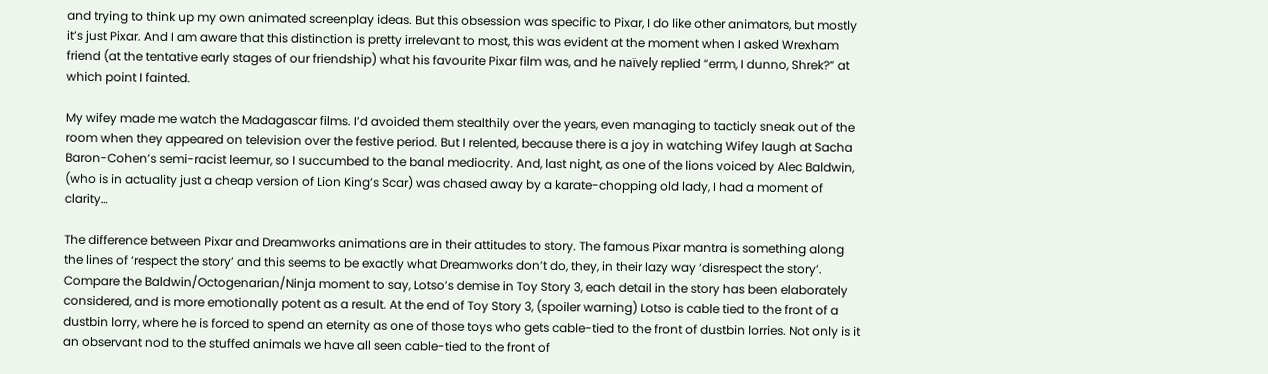and trying to think up my own animated screenplay ideas. But this obsession was specific to Pixar, I do like other animators, but mostly it’s just Pixar. And I am aware that this distinction is pretty irrelevant to most, this was evident at the moment when I asked Wrexham friend (at the tentative early stages of our friendship) what his favourite Pixar film was, and he naïvely replied “errm, I dunno, Shrek?” at which point I fainted.

My wifey made me watch the Madagascar films. I’d avoided them stealthily over the years, even managing to tacticly sneak out of the room when they appeared on television over the festive period. But I relented, because there is a joy in watching Wifey laugh at Sacha Baron-Cohen’s semi-racist leemur, so I succumbed to the banal mediocrity. And, last night, as one of the lions voiced by Alec Baldwin, (who is in actuality just a cheap version of Lion King’s Scar) was chased away by a karate-chopping old lady, I had a moment of clarity…

The difference between Pixar and Dreamworks animations are in their attitudes to story. The famous Pixar mantra is something along the lines of ‘respect the story’ and this seems to be exactly what Dreamworks don’t do, they, in their lazy way ‘disrespect the story’. Compare the Baldwin/Octogenarian/Ninja moment to say, Lotso’s demise in Toy Story 3, each detail in the story has been elaborately considered, and is more emotionally potent as a result. At the end of Toy Story 3, (spoiler warning) Lotso is cable tied to the front of a dustbin lorry, where he is forced to spend an eternity as one of those toys who gets cable-tied to the front of dustbin lorries. Not only is it an observant nod to the stuffed animals we have all seen cable-tied to the front of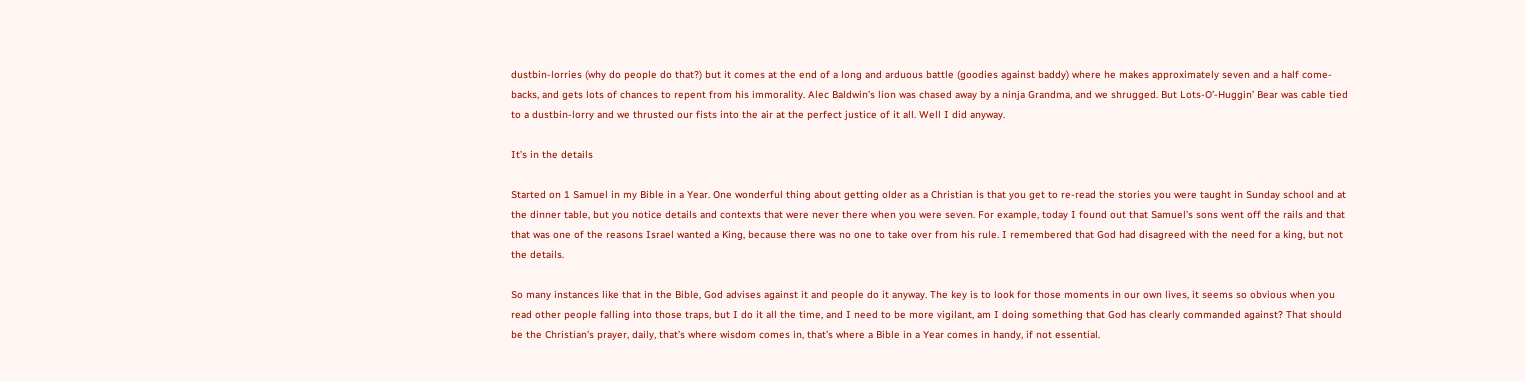dustbin-lorries (why do people do that?) but it comes at the end of a long and arduous battle (goodies against baddy) where he makes approximately seven and a half come-backs, and gets lots of chances to repent from his immorality. Alec Baldwin’s lion was chased away by a ninja Grandma, and we shrugged. But Lots-O’-Huggin’ Bear was cable tied to a dustbin-lorry and we thrusted our fists into the air at the perfect justice of it all. Well I did anyway.

It’s in the details

Started on 1 Samuel in my Bible in a Year. One wonderful thing about getting older as a Christian is that you get to re-read the stories you were taught in Sunday school and at the dinner table, but you notice details and contexts that were never there when you were seven. For example, today I found out that Samuel’s sons went off the rails and that that was one of the reasons Israel wanted a King, because there was no one to take over from his rule. I remembered that God had disagreed with the need for a king, but not the details.

So many instances like that in the Bible, God advises against it and people do it anyway. The key is to look for those moments in our own lives, it seems so obvious when you read other people falling into those traps, but I do it all the time, and I need to be more vigilant, am I doing something that God has clearly commanded against? That should be the Christian’s prayer, daily, that’s where wisdom comes in, that’s where a Bible in a Year comes in handy, if not essential.